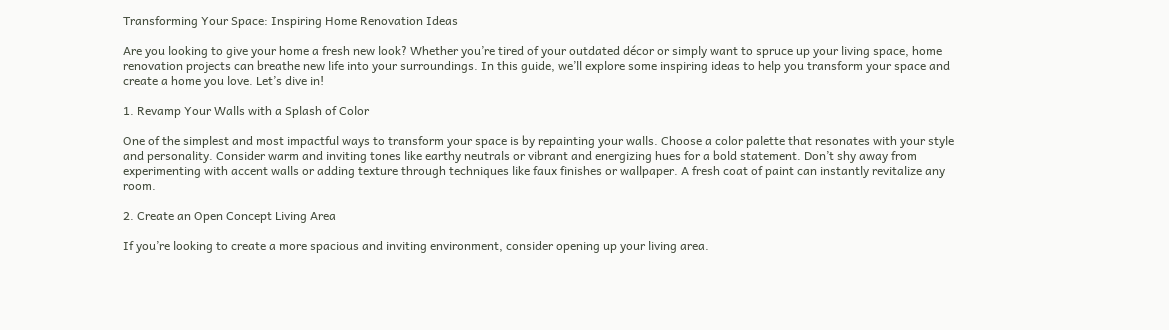Transforming Your Space: Inspiring Home Renovation Ideas

Are you looking to give your home a fresh new look? Whether you’re tired of your outdated décor or simply want to spruce up your living space, home renovation projects can breathe new life into your surroundings. In this guide, we’ll explore some inspiring ideas to help you transform your space and create a home you love. Let’s dive in!

1. Revamp Your Walls with a Splash of Color

One of the simplest and most impactful ways to transform your space is by repainting your walls. Choose a color palette that resonates with your style and personality. Consider warm and inviting tones like earthy neutrals or vibrant and energizing hues for a bold statement. Don’t shy away from experimenting with accent walls or adding texture through techniques like faux finishes or wallpaper. A fresh coat of paint can instantly revitalize any room.

2. Create an Open Concept Living Area

If you’re looking to create a more spacious and inviting environment, consider opening up your living area.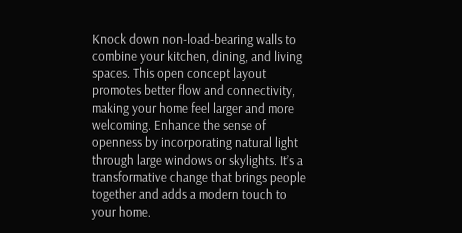Knock down non-load-bearing walls to combine your kitchen, dining, and living spaces. This open concept layout promotes better flow and connectivity, making your home feel larger and more welcoming. Enhance the sense of openness by incorporating natural light through large windows or skylights. It’s a transformative change that brings people together and adds a modern touch to your home.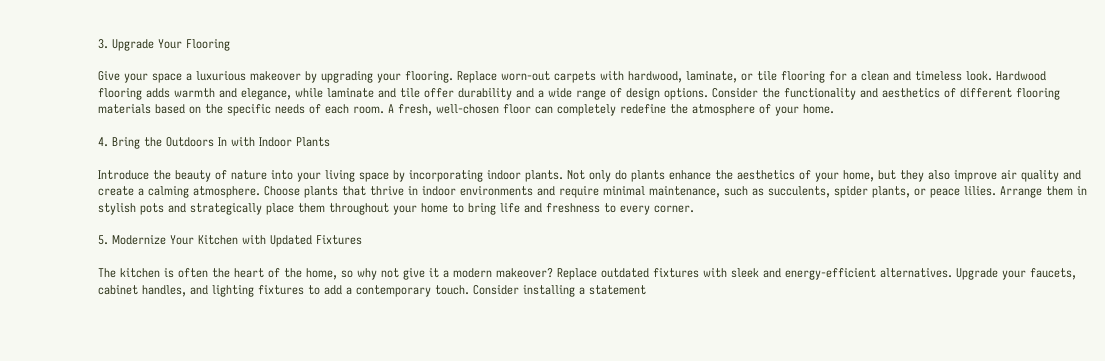3. Upgrade Your Flooring

Give your space a luxurious makeover by upgrading your flooring. Replace worn-out carpets with hardwood, laminate, or tile flooring for a clean and timeless look. Hardwood flooring adds warmth and elegance, while laminate and tile offer durability and a wide range of design options. Consider the functionality and aesthetics of different flooring materials based on the specific needs of each room. A fresh, well-chosen floor can completely redefine the atmosphere of your home.

4. Bring the Outdoors In with Indoor Plants

Introduce the beauty of nature into your living space by incorporating indoor plants. Not only do plants enhance the aesthetics of your home, but they also improve air quality and create a calming atmosphere. Choose plants that thrive in indoor environments and require minimal maintenance, such as succulents, spider plants, or peace lilies. Arrange them in stylish pots and strategically place them throughout your home to bring life and freshness to every corner.

5. Modernize Your Kitchen with Updated Fixtures

The kitchen is often the heart of the home, so why not give it a modern makeover? Replace outdated fixtures with sleek and energy-efficient alternatives. Upgrade your faucets, cabinet handles, and lighting fixtures to add a contemporary touch. Consider installing a statement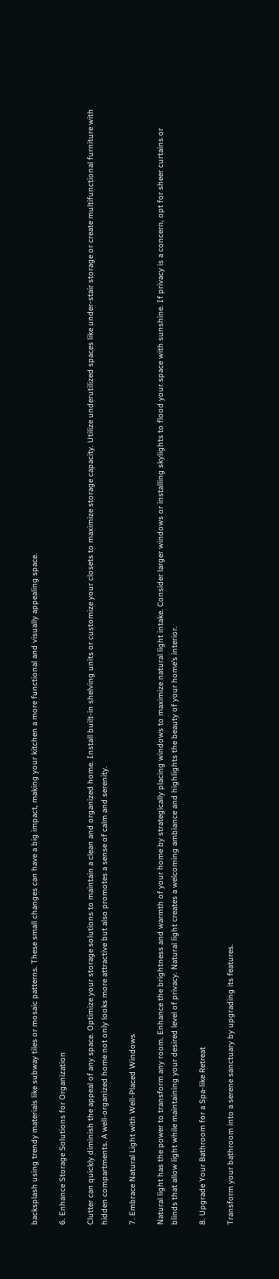backsplash using trendy materials like subway tiles or mosaic patterns. These small changes can have a big impact, making your kitchen a more functional and visually appealing space.

6. Enhance Storage Solutions for Organization

Clutter can quickly diminish the appeal of any space. Optimize your storage solutions to maintain a clean and organized home. Install built-in shelving units or customize your closets to maximize storage capacity. Utilize underutilized spaces like under-stair storage or create multifunctional furniture with hidden compartments. A well-organized home not only looks more attractive but also promotes a sense of calm and serenity.

7. Embrace Natural Light with Well-Placed Windows

Natural light has the power to transform any room. Enhance the brightness and warmth of your home by strategically placing windows to maximize natural light intake. Consider larger windows or installing skylights to flood your space with sunshine. If privacy is a concern, opt for sheer curtains or blinds that allow light while maintaining your desired level of privacy. Natural light creates a welcoming ambiance and highlights the beauty of your home’s interior.

8. Upgrade Your Bathroom for a Spa-like Retreat

Transform your bathroom into a serene sanctuary by upgrading its features.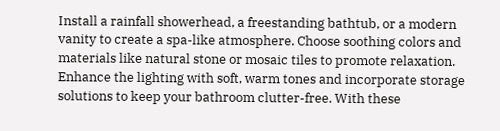Install a rainfall showerhead, a freestanding bathtub, or a modern vanity to create a spa-like atmosphere. Choose soothing colors and materials like natural stone or mosaic tiles to promote relaxation. Enhance the lighting with soft, warm tones and incorporate storage solutions to keep your bathroom clutter-free. With these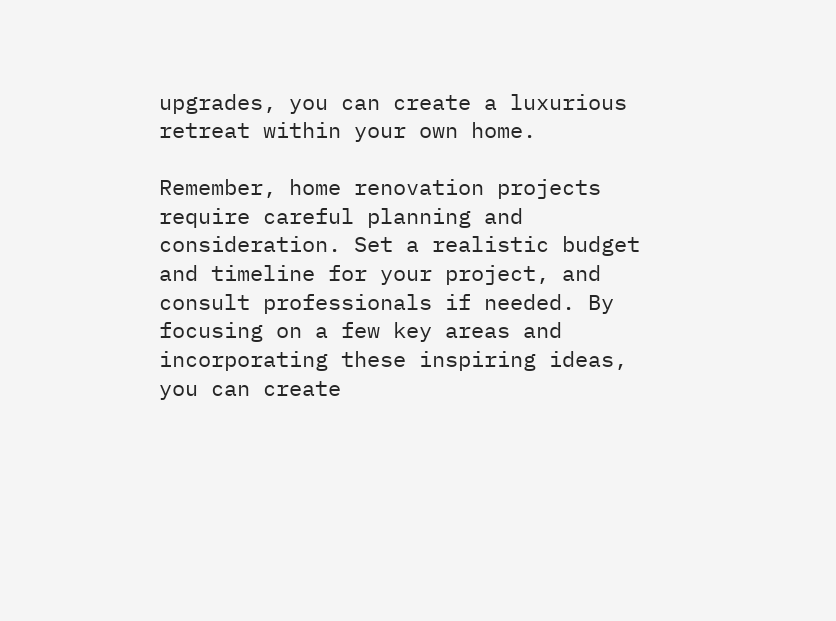upgrades, you can create a luxurious retreat within your own home.

Remember, home renovation projects require careful planning and consideration. Set a realistic budget and timeline for your project, and consult professionals if needed. By focusing on a few key areas and incorporating these inspiring ideas, you can create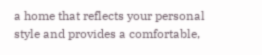a home that reflects your personal style and provides a comfortable,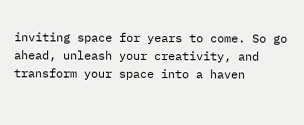inviting space for years to come. So go ahead, unleash your creativity, and transform your space into a haven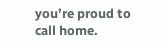you’re proud to call home.